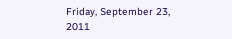Friday, September 23, 2011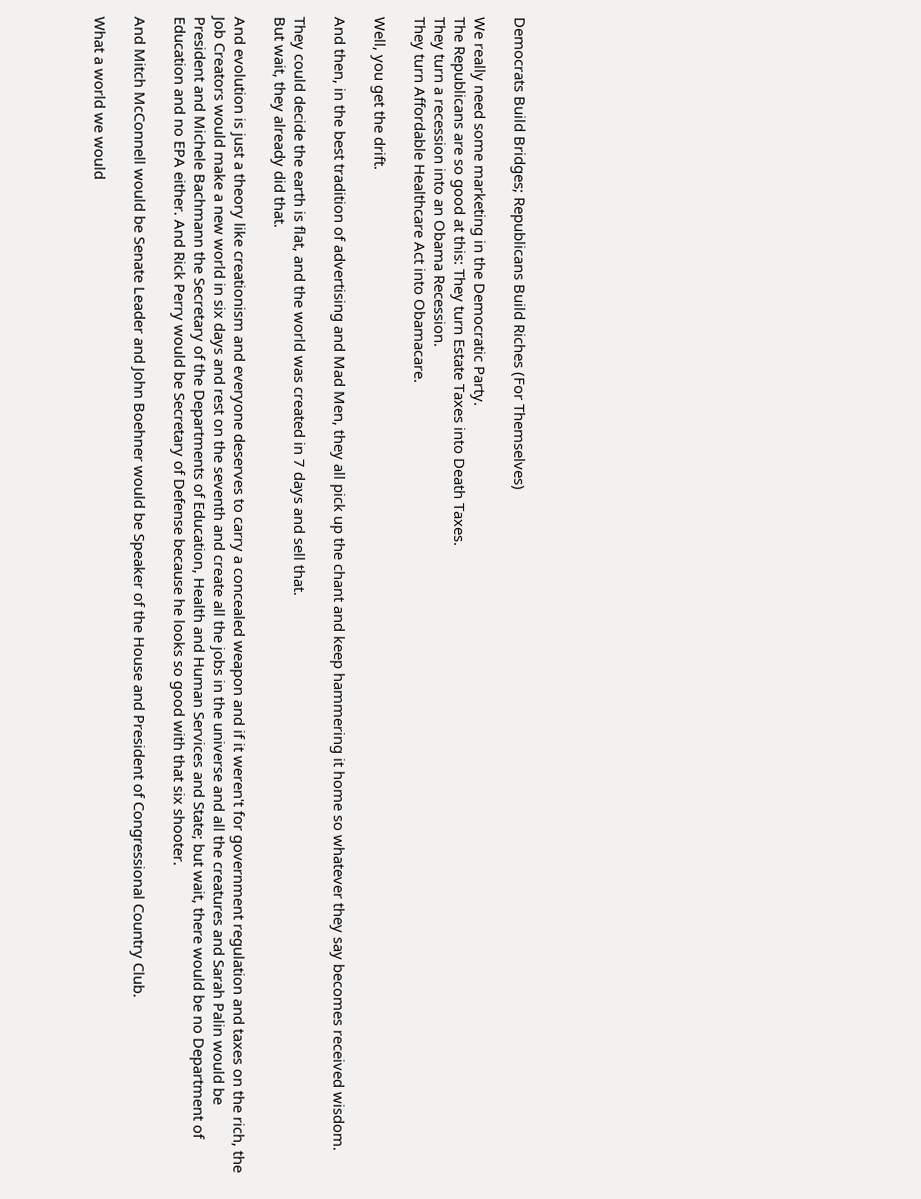Democrats Build Bridges; Republicans Build Riches (For Themselves)

We really need some marketing in the Democratic Party.
The Republicans are so good at this: They turn Estate Taxes into Death Taxes.
They turn a recession into an Obama Recession.
They turn Affordable Healthcare Act into Obamacare.

Well, you get the drift.

And then, in the best tradition of advertising and Mad Men, they all pick up the chant and keep hammering it home so whatever they say becomes received wisdom.

They could decide the earth is flat, and the world was created in 7 days and sell that.
But wait, they already did that.

And evolution is just a theory like creationism and everyone deserves to carry a concealed weapon and if it weren't for government regulation and taxes on the rich, the Job Creators would make a new world in six days and rest on the seventh and create all the jobs in the universe and all the creatures and Sarah Palin would be President and Michele Bachmann the Secretary of the Departments of Education, Health and Human Services and State; but wait, there would be no Department of Education and no EPA either. And Rick Perry would be Secretary of Defense because he looks so good with that six shooter.

And Mitch McConnell would be Senate Leader and John Boehner would be Speaker of the House and President of Congressional Country Club.

What a world we would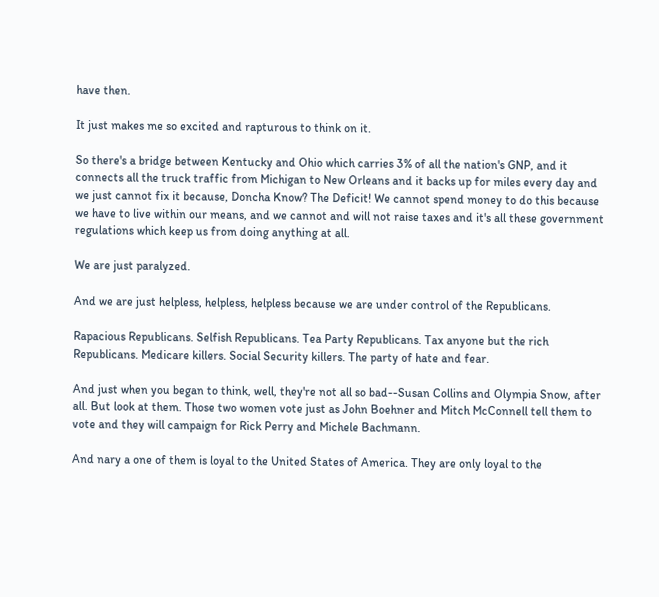have then.

It just makes me so excited and rapturous to think on it.

So there's a bridge between Kentucky and Ohio which carries 3% of all the nation's GNP, and it connects all the truck traffic from Michigan to New Orleans and it backs up for miles every day and we just cannot fix it because, Doncha Know? The Deficit! We cannot spend money to do this because we have to live within our means, and we cannot and will not raise taxes and it's all these government regulations which keep us from doing anything at all.

We are just paralyzed.

And we are just helpless, helpless, helpless because we are under control of the Republicans.

Rapacious Republicans. Selfish Republicans. Tea Party Republicans. Tax anyone but the rich Republicans. Medicare killers. Social Security killers. The party of hate and fear.

And just when you began to think, well, they're not all so bad--Susan Collins and Olympia Snow, after all. But look at them. Those two women vote just as John Boehner and Mitch McConnell tell them to vote and they will campaign for Rick Perry and Michele Bachmann.

And nary a one of them is loyal to the United States of America. They are only loyal to the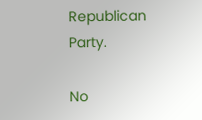Republican Party.

No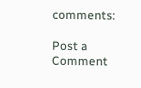comments:

Post a Comment